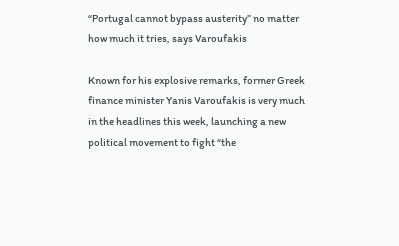“Portugal cannot bypass austerity” no matter how much it tries, says Varoufakis

Known for his explosive remarks, former Greek finance minister Yanis Varoufakis is very much in the headlines this week, launching a new political movement to fight “the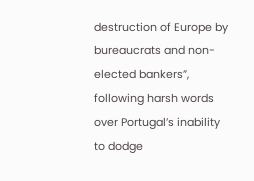destruction of Europe by bureaucrats and non-elected bankers”, following harsh words over Portugal’s inability to dodge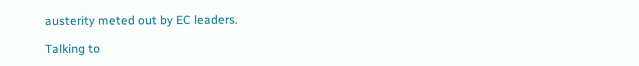austerity meted out by EC leaders.

Talking to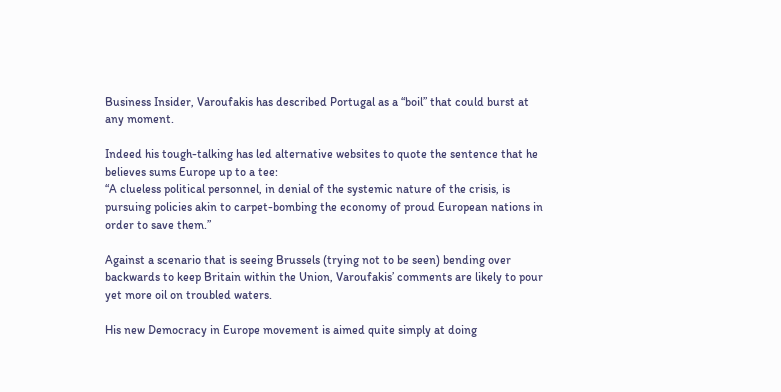Business Insider, Varoufakis has described Portugal as a “boil” that could burst at any moment.

Indeed his tough-talking has led alternative websites to quote the sentence that he believes sums Europe up to a tee:
“A clueless political personnel, in denial of the systemic nature of the crisis, is pursuing policies akin to carpet-bombing the economy of proud European nations in order to save them.”

Against a scenario that is seeing Brussels (trying not to be seen) bending over backwards to keep Britain within the Union, Varoufakis’ comments are likely to pour yet more oil on troubled waters.

His new Democracy in Europe movement is aimed quite simply at doing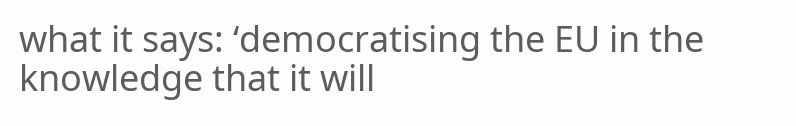what it says: ‘democratising the EU in the knowledge that it will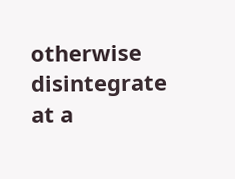otherwise disintegrate at a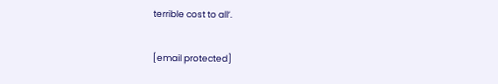terrible cost to all’.

[email protected]